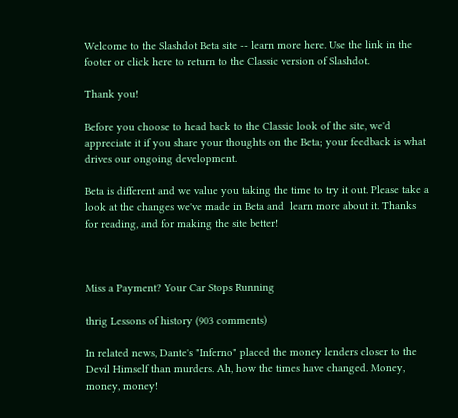Welcome to the Slashdot Beta site -- learn more here. Use the link in the footer or click here to return to the Classic version of Slashdot.

Thank you!

Before you choose to head back to the Classic look of the site, we'd appreciate it if you share your thoughts on the Beta; your feedback is what drives our ongoing development.

Beta is different and we value you taking the time to try it out. Please take a look at the changes we've made in Beta and  learn more about it. Thanks for reading, and for making the site better!



Miss a Payment? Your Car Stops Running

thrig Lessons of history (903 comments)

In related news, Dante's "Inferno" placed the money lenders closer to the Devil Himself than murders. Ah, how the times have changed. Money, money, money!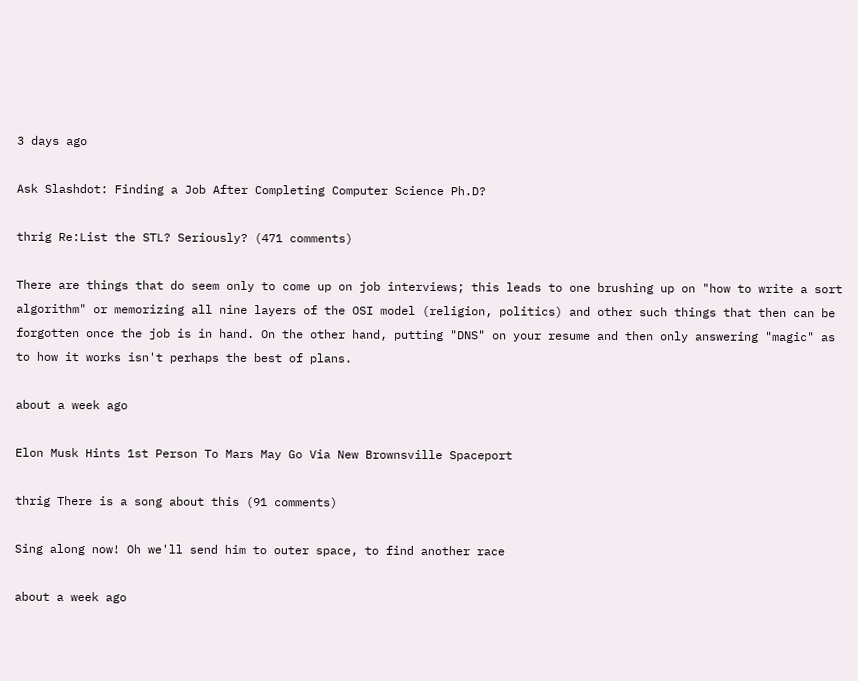3 days ago

Ask Slashdot: Finding a Job After Completing Computer Science Ph.D?

thrig Re:List the STL? Seriously? (471 comments)

There are things that do seem only to come up on job interviews; this leads to one brushing up on "how to write a sort algorithm" or memorizing all nine layers of the OSI model (religion, politics) and other such things that then can be forgotten once the job is in hand. On the other hand, putting "DNS" on your resume and then only answering "magic" as to how it works isn't perhaps the best of plans.

about a week ago

Elon Musk Hints 1st Person To Mars May Go Via New Brownsville Spaceport

thrig There is a song about this (91 comments)

Sing along now! Oh we'll send him to outer space, to find another race

about a week ago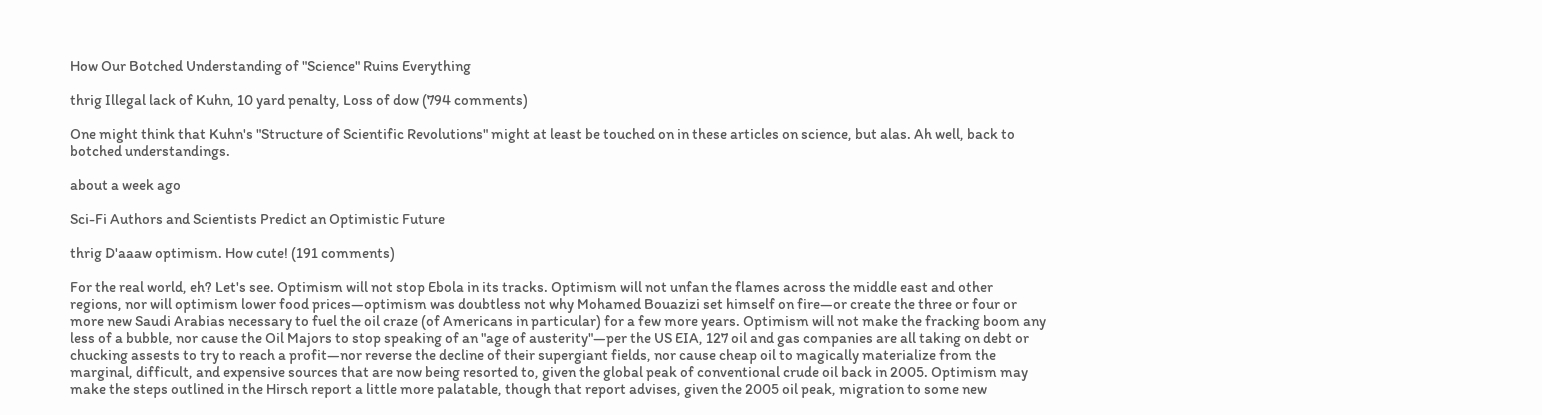How Our Botched Understanding of "Science" Ruins Everything

thrig Illegal lack of Kuhn, 10 yard penalty, Loss of dow (794 comments)

One might think that Kuhn's "Structure of Scientific Revolutions" might at least be touched on in these articles on science, but alas. Ah well, back to botched understandings.

about a week ago

Sci-Fi Authors and Scientists Predict an Optimistic Future

thrig D'aaaw optimism. How cute! (191 comments)

For the real world, eh? Let's see. Optimism will not stop Ebola in its tracks. Optimism will not unfan the flames across the middle east and other regions, nor will optimism lower food prices—optimism was doubtless not why Mohamed Bouazizi set himself on fire—or create the three or four or more new Saudi Arabias necessary to fuel the oil craze (of Americans in particular) for a few more years. Optimism will not make the fracking boom any less of a bubble, nor cause the Oil Majors to stop speaking of an "age of austerity"—per the US EIA, 127 oil and gas companies are all taking on debt or chucking assests to try to reach a profit—nor reverse the decline of their supergiant fields, nor cause cheap oil to magically materialize from the marginal, difficult, and expensive sources that are now being resorted to, given the global peak of conventional crude oil back in 2005. Optimism may make the steps outlined in the Hirsch report a little more palatable, though that report advises, given the 2005 oil peak, migration to some new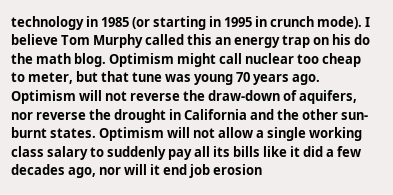technology in 1985 (or starting in 1995 in crunch mode). I believe Tom Murphy called this an energy trap on his do the math blog. Optimism might call nuclear too cheap to meter, but that tune was young 70 years ago. Optimism will not reverse the draw-down of aquifers, nor reverse the drought in California and the other sun-burnt states. Optimism will not allow a single working class salary to suddenly pay all its bills like it did a few decades ago, nor will it end job erosion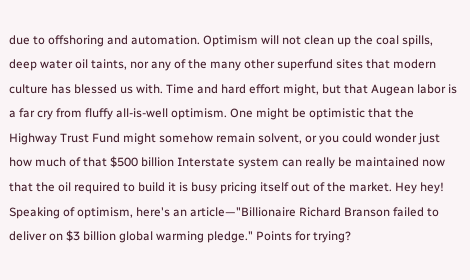due to offshoring and automation. Optimism will not clean up the coal spills, deep water oil taints, nor any of the many other superfund sites that modern culture has blessed us with. Time and hard effort might, but that Augean labor is a far cry from fluffy all-is-well optimism. One might be optimistic that the Highway Trust Fund might somehow remain solvent, or you could wonder just how much of that $500 billion Interstate system can really be maintained now that the oil required to build it is busy pricing itself out of the market. Hey hey! Speaking of optimism, here's an article—"Billionaire Richard Branson failed to deliver on $3 billion global warming pledge." Points for trying?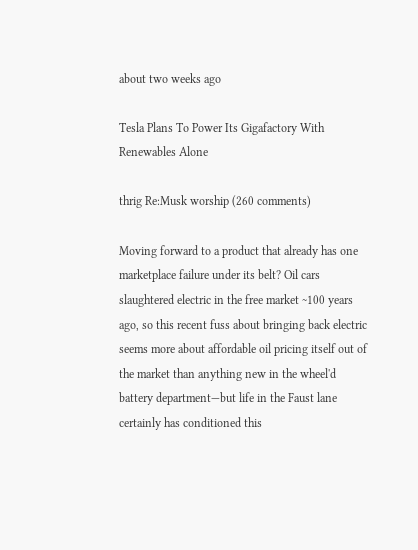about two weeks ago

Tesla Plans To Power Its Gigafactory With Renewables Alone

thrig Re:Musk worship (260 comments)

Moving forward to a product that already has one marketplace failure under its belt? Oil cars slaughtered electric in the free market ~100 years ago, so this recent fuss about bringing back electric seems more about affordable oil pricing itself out of the market than anything new in the wheel'd battery department—but life in the Faust lane certainly has conditioned this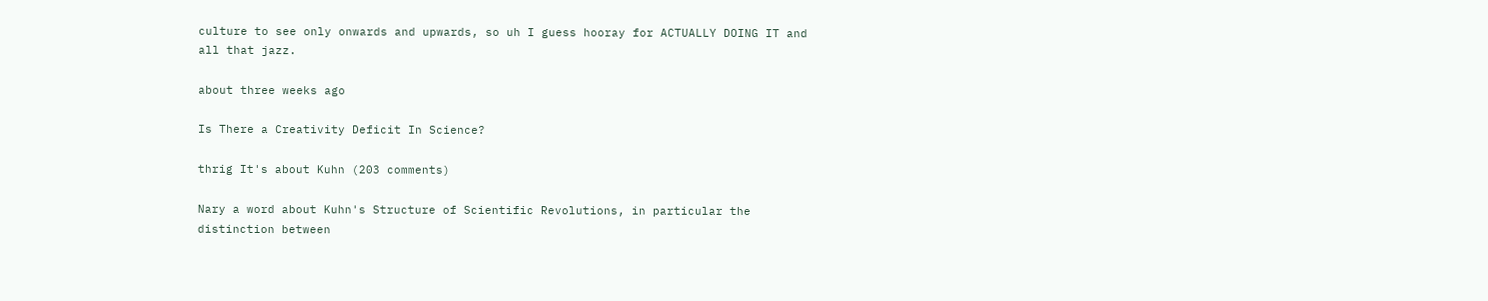culture to see only onwards and upwards, so uh I guess hooray for ACTUALLY DOING IT and all that jazz.

about three weeks ago

Is There a Creativity Deficit In Science?

thrig It's about Kuhn (203 comments)

Nary a word about Kuhn's Structure of Scientific Revolutions, in particular the distinction between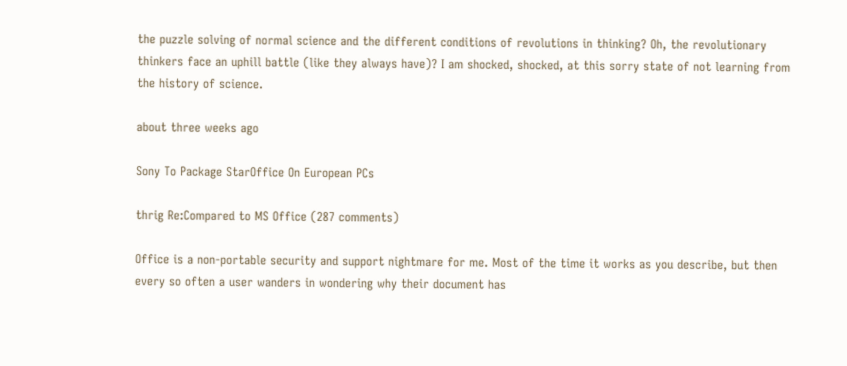the puzzle solving of normal science and the different conditions of revolutions in thinking? Oh, the revolutionary thinkers face an uphill battle (like they always have)? I am shocked, shocked, at this sorry state of not learning from the history of science.

about three weeks ago

Sony To Package StarOffice On European PCs

thrig Re:Compared to MS Office (287 comments)

Office is a non-portable security and support nightmare for me. Most of the time it works as you describe, but then every so often a user wanders in wondering why their document has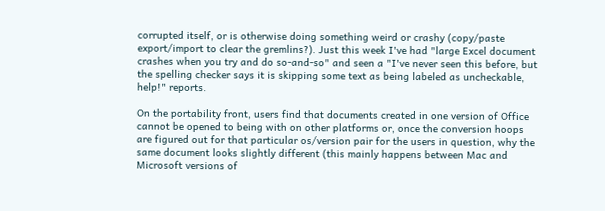corrupted itself, or is otherwise doing something weird or crashy (copy/paste export/import to clear the gremlins?). Just this week I've had "large Excel document crashes when you try and do so-and-so" and seen a "I've never seen this before, but the spelling checker says it is skipping some text as being labeled as uncheckable, help!" reports.

On the portability front, users find that documents created in one version of Office cannot be opened to being with on other platforms or, once the conversion hoops are figured out for that particular os/version pair for the users in question, why the same document looks slightly different (this mainly happens between Mac and Microsoft versions of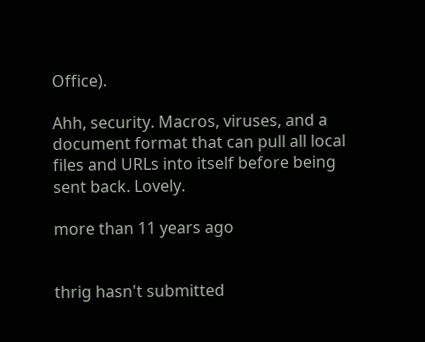Office).

Ahh, security. Macros, viruses, and a document format that can pull all local files and URLs into itself before being sent back. Lovely.

more than 11 years ago


thrig hasn't submitted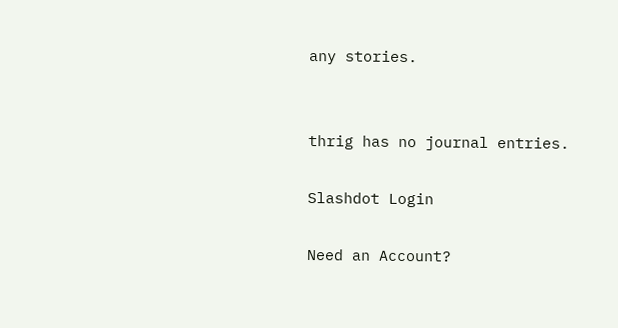any stories.


thrig has no journal entries.

Slashdot Login

Need an Account?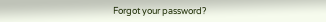Forgot your password?